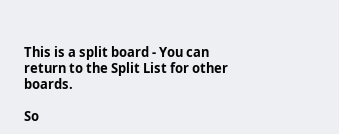This is a split board - You can return to the Split List for other boards.

So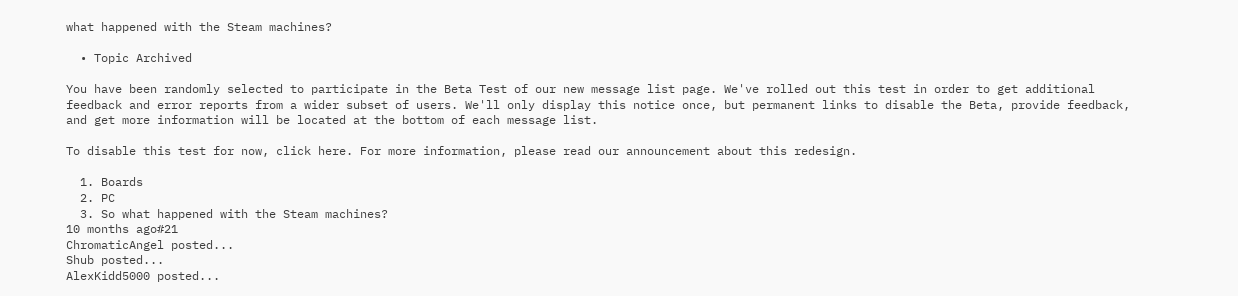what happened with the Steam machines?

  • Topic Archived

You have been randomly selected to participate in the Beta Test of our new message list page. We've rolled out this test in order to get additional feedback and error reports from a wider subset of users. We'll only display this notice once, but permanent links to disable the Beta, provide feedback, and get more information will be located at the bottom of each message list.

To disable this test for now, click here. For more information, please read our announcement about this redesign.

  1. Boards
  2. PC
  3. So what happened with the Steam machines?
10 months ago#21
ChromaticAngel posted...
Shub posted...
AlexKidd5000 posted...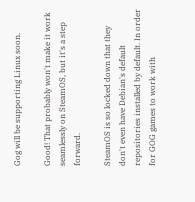Gog will be supporting Linux soon.

Good! That probably won't make it work seamlessly on SteamOS, but it's a step forward.

SteamOS is so locked down that they don't even have Debian's default repositories installed by default. In order for GOG games to work with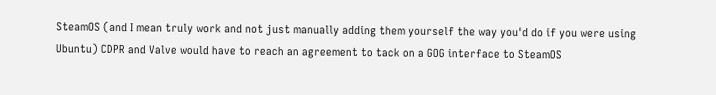SteamOS (and I mean truly work and not just manually adding them yourself the way you'd do if you were using Ubuntu) CDPR and Valve would have to reach an agreement to tack on a GOG interface to SteamOS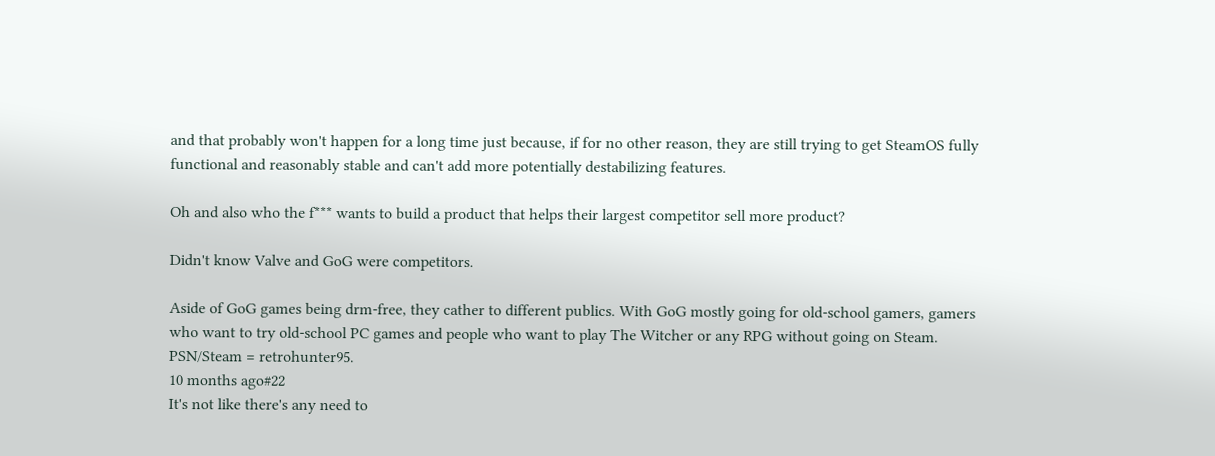and that probably won't happen for a long time just because, if for no other reason, they are still trying to get SteamOS fully functional and reasonably stable and can't add more potentially destabilizing features.

Oh and also who the f*** wants to build a product that helps their largest competitor sell more product?

Didn't know Valve and GoG were competitors.

Aside of GoG games being drm-free, they cather to different publics. With GoG mostly going for old-school gamers, gamers who want to try old-school PC games and people who want to play The Witcher or any RPG without going on Steam.
PSN/Steam = retrohunter95.
10 months ago#22
It's not like there's any need to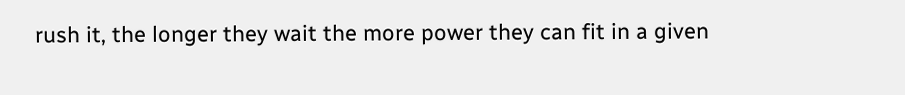rush it, the longer they wait the more power they can fit in a given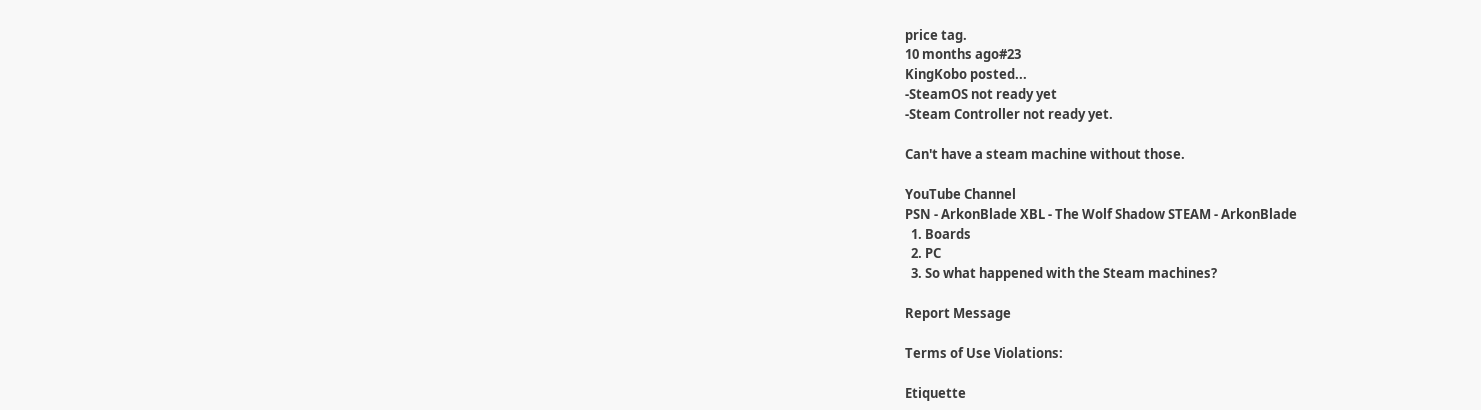price tag.
10 months ago#23
KingKobo posted...
-SteamOS not ready yet
-Steam Controller not ready yet.

Can't have a steam machine without those.

YouTube Channel
PSN - ArkonBlade XBL - The Wolf Shadow STEAM - ArkonBlade
  1. Boards
  2. PC
  3. So what happened with the Steam machines?

Report Message

Terms of Use Violations:

Etiquette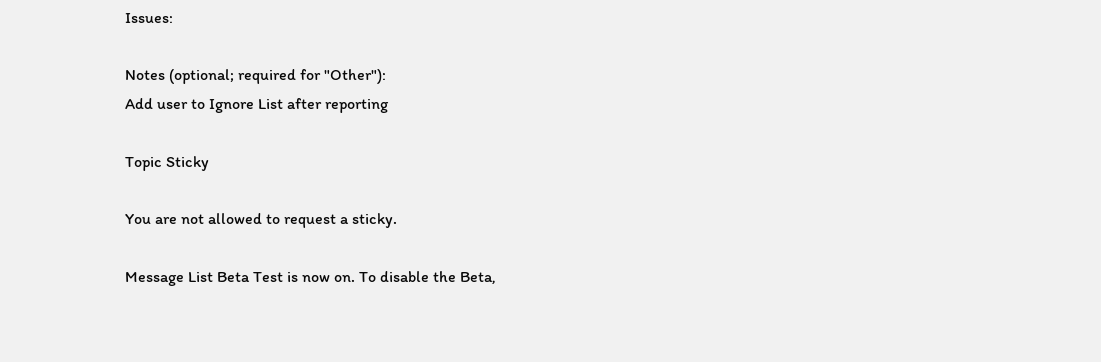Issues:

Notes (optional; required for "Other"):
Add user to Ignore List after reporting

Topic Sticky

You are not allowed to request a sticky.

Message List Beta Test is now on. To disable the Beta,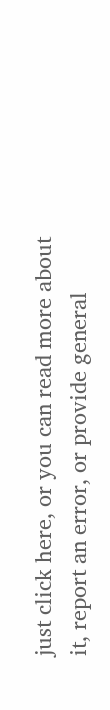just click here, or you can read more about it, report an error, or provide general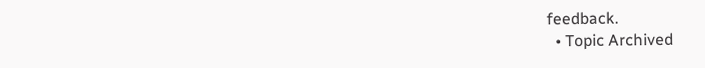feedback.
  • Topic Archived